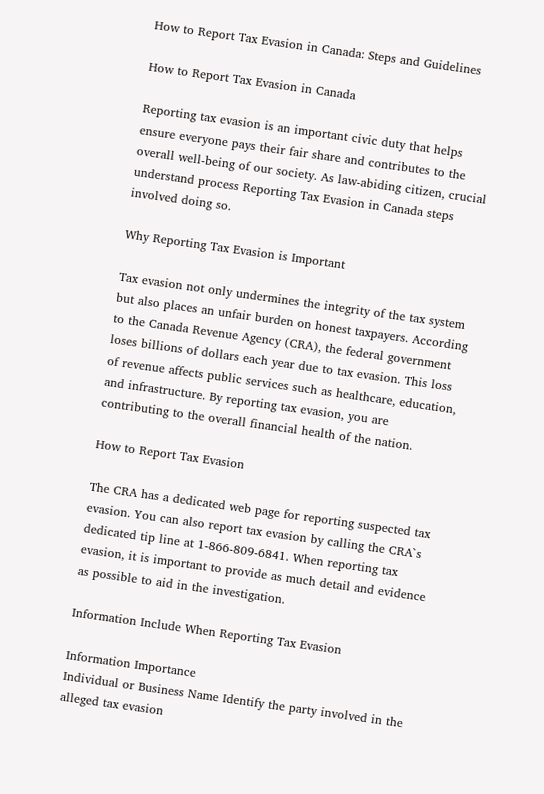How to Report Tax Evasion in Canada: Steps and Guidelines

How to Report Tax Evasion in Canada

Reporting tax evasion is an important civic duty that helps ensure everyone pays their fair share and contributes to the overall well-being of our society. As law-abiding citizen, crucial understand process Reporting Tax Evasion in Canada steps involved doing so.

Why Reporting Tax Evasion is Important

Tax evasion not only undermines the integrity of the tax system but also places an unfair burden on honest taxpayers. According to the Canada Revenue Agency (CRA), the federal government loses billions of dollars each year due to tax evasion. This loss of revenue affects public services such as healthcare, education, and infrastructure. By reporting tax evasion, you are contributing to the overall financial health of the nation.

How to Report Tax Evasion

The CRA has a dedicated web page for reporting suspected tax evasion. You can also report tax evasion by calling the CRA`s dedicated tip line at 1-866-809-6841. When reporting tax evasion, it is important to provide as much detail and evidence as possible to aid in the investigation.

Information Include When Reporting Tax Evasion

Information Importance
Individual or Business Name Identify the party involved in the alleged tax evasion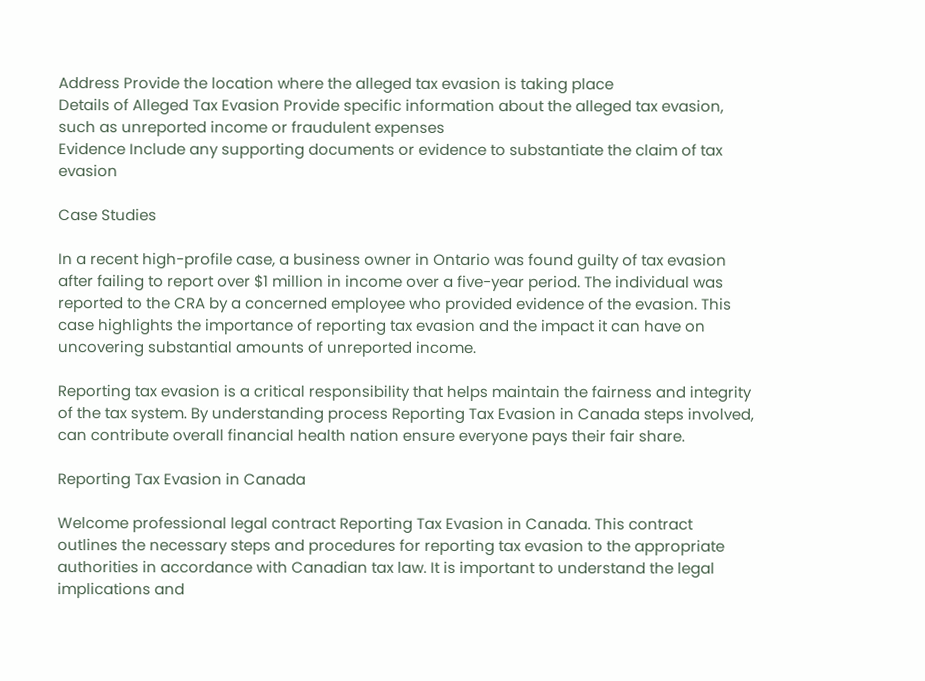Address Provide the location where the alleged tax evasion is taking place
Details of Alleged Tax Evasion Provide specific information about the alleged tax evasion, such as unreported income or fraudulent expenses
Evidence Include any supporting documents or evidence to substantiate the claim of tax evasion

Case Studies

In a recent high-profile case, a business owner in Ontario was found guilty of tax evasion after failing to report over $1 million in income over a five-year period. The individual was reported to the CRA by a concerned employee who provided evidence of the evasion. This case highlights the importance of reporting tax evasion and the impact it can have on uncovering substantial amounts of unreported income.

Reporting tax evasion is a critical responsibility that helps maintain the fairness and integrity of the tax system. By understanding process Reporting Tax Evasion in Canada steps involved, can contribute overall financial health nation ensure everyone pays their fair share.

Reporting Tax Evasion in Canada

Welcome professional legal contract Reporting Tax Evasion in Canada. This contract outlines the necessary steps and procedures for reporting tax evasion to the appropriate authorities in accordance with Canadian tax law. It is important to understand the legal implications and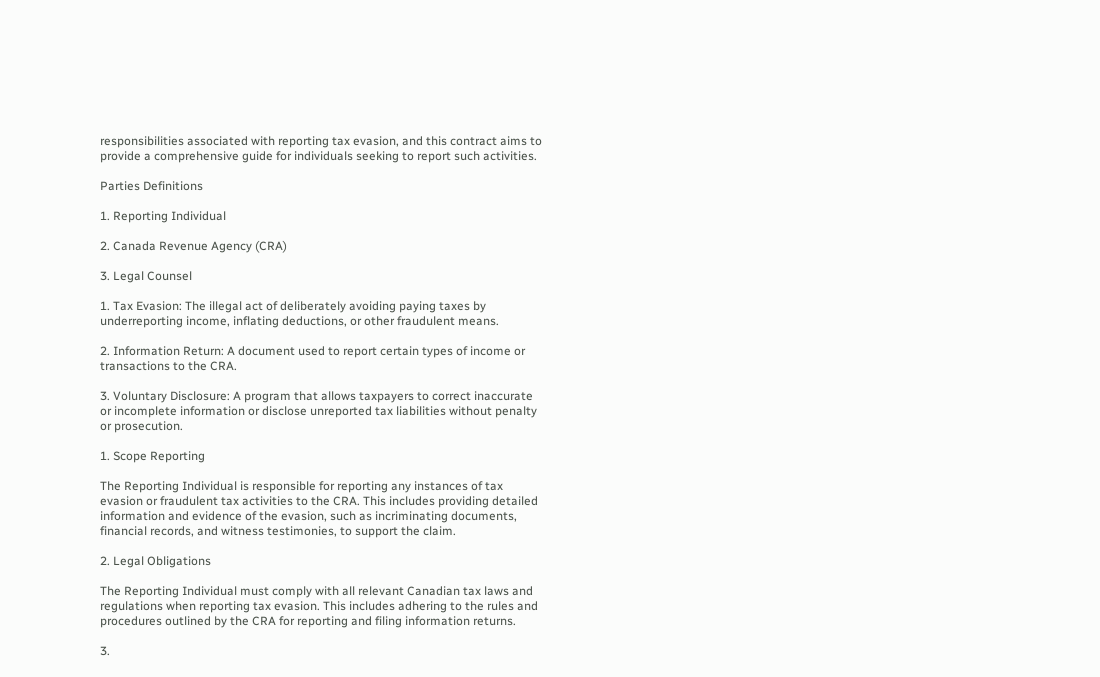responsibilities associated with reporting tax evasion, and this contract aims to provide a comprehensive guide for individuals seeking to report such activities.

Parties Definitions

1. Reporting Individual

2. Canada Revenue Agency (CRA)

3. Legal Counsel

1. Tax Evasion: The illegal act of deliberately avoiding paying taxes by underreporting income, inflating deductions, or other fraudulent means.

2. Information Return: A document used to report certain types of income or transactions to the CRA.

3. Voluntary Disclosure: A program that allows taxpayers to correct inaccurate or incomplete information or disclose unreported tax liabilities without penalty or prosecution.

1. Scope Reporting

The Reporting Individual is responsible for reporting any instances of tax evasion or fraudulent tax activities to the CRA. This includes providing detailed information and evidence of the evasion, such as incriminating documents, financial records, and witness testimonies, to support the claim.

2. Legal Obligations

The Reporting Individual must comply with all relevant Canadian tax laws and regulations when reporting tax evasion. This includes adhering to the rules and procedures outlined by the CRA for reporting and filing information returns.

3.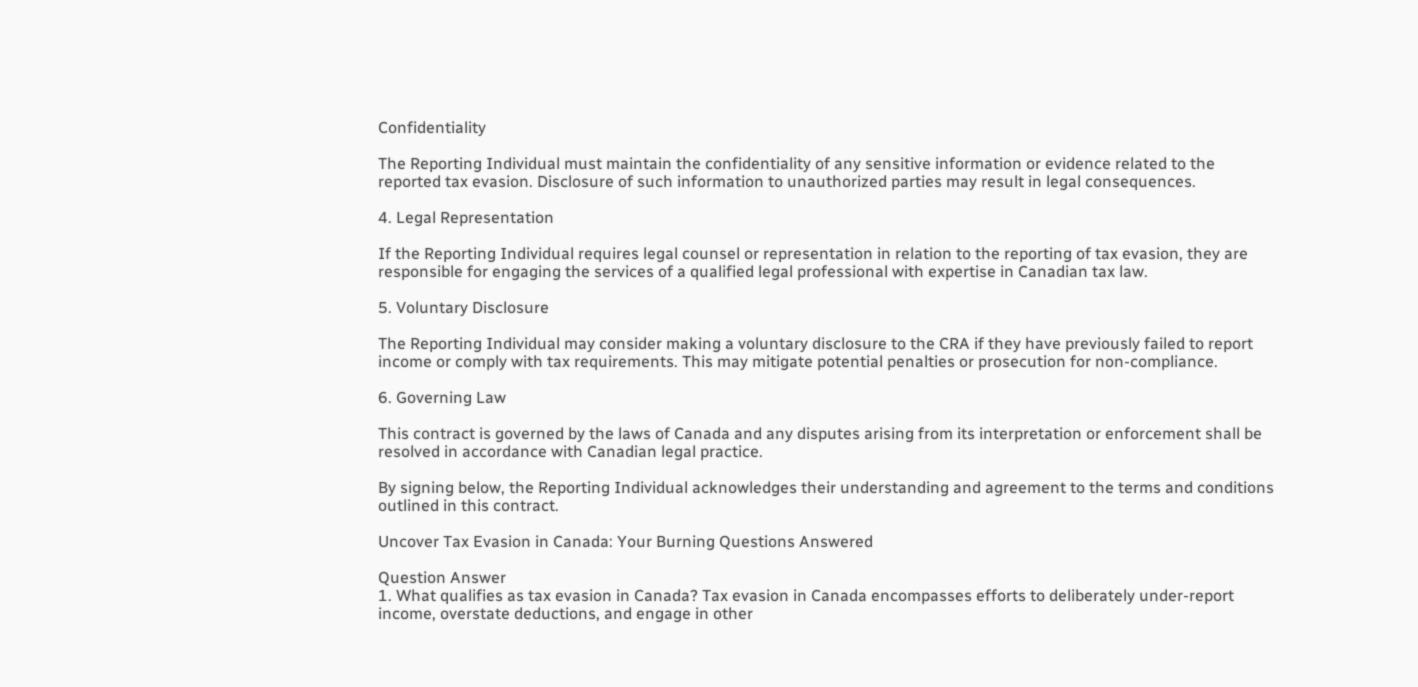Confidentiality

The Reporting Individual must maintain the confidentiality of any sensitive information or evidence related to the reported tax evasion. Disclosure of such information to unauthorized parties may result in legal consequences.

4. Legal Representation

If the Reporting Individual requires legal counsel or representation in relation to the reporting of tax evasion, they are responsible for engaging the services of a qualified legal professional with expertise in Canadian tax law.

5. Voluntary Disclosure

The Reporting Individual may consider making a voluntary disclosure to the CRA if they have previously failed to report income or comply with tax requirements. This may mitigate potential penalties or prosecution for non-compliance.

6. Governing Law

This contract is governed by the laws of Canada and any disputes arising from its interpretation or enforcement shall be resolved in accordance with Canadian legal practice.

By signing below, the Reporting Individual acknowledges their understanding and agreement to the terms and conditions outlined in this contract.

Uncover Tax Evasion in Canada: Your Burning Questions Answered

Question Answer
1. What qualifies as tax evasion in Canada? Tax evasion in Canada encompasses efforts to deliberately under-report income, overstate deductions, and engage in other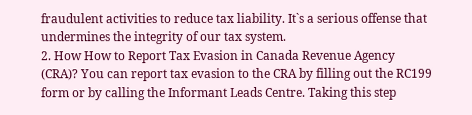fraudulent activities to reduce tax liability. It`s a serious offense that undermines the integrity of our tax system.
2. How How to Report Tax Evasion in Canada Revenue Agency (CRA)? You can report tax evasion to the CRA by filling out the RC199 form or by calling the Informant Leads Centre. Taking this step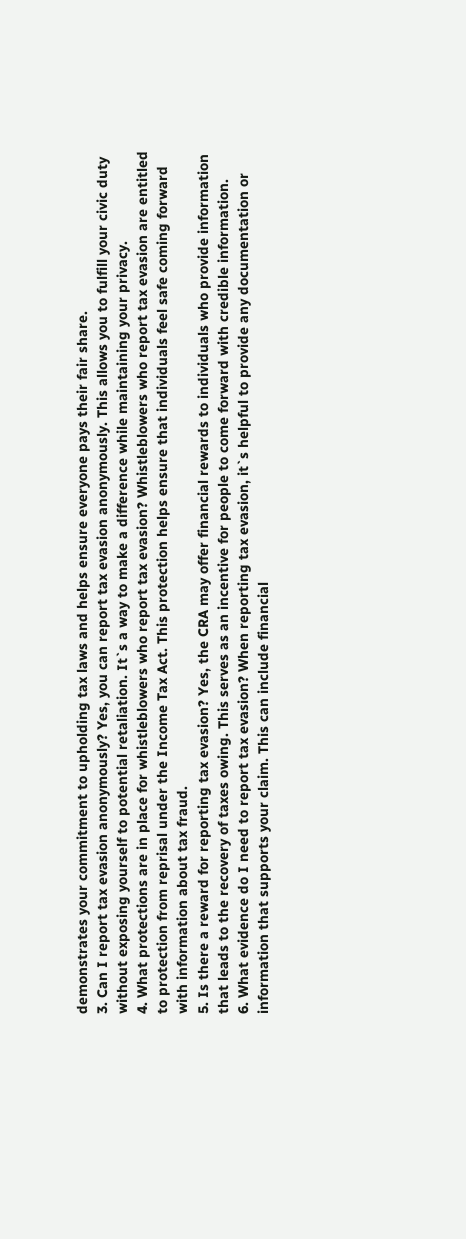demonstrates your commitment to upholding tax laws and helps ensure everyone pays their fair share.
3. Can I report tax evasion anonymously? Yes, you can report tax evasion anonymously. This allows you to fulfill your civic duty without exposing yourself to potential retaliation. It`s a way to make a difference while maintaining your privacy.
4. What protections are in place for whistleblowers who report tax evasion? Whistleblowers who report tax evasion are entitled to protection from reprisal under the Income Tax Act. This protection helps ensure that individuals feel safe coming forward with information about tax fraud.
5. Is there a reward for reporting tax evasion? Yes, the CRA may offer financial rewards to individuals who provide information that leads to the recovery of taxes owing. This serves as an incentive for people to come forward with credible information.
6. What evidence do I need to report tax evasion? When reporting tax evasion, it`s helpful to provide any documentation or information that supports your claim. This can include financial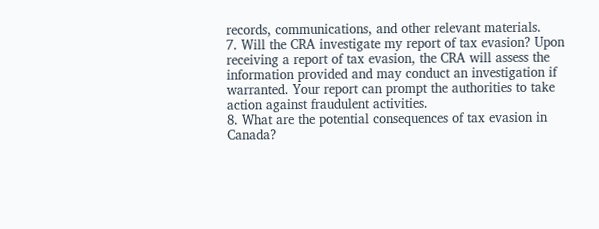records, communications, and other relevant materials.
7. Will the CRA investigate my report of tax evasion? Upon receiving a report of tax evasion, the CRA will assess the information provided and may conduct an investigation if warranted. Your report can prompt the authorities to take action against fraudulent activities.
8. What are the potential consequences of tax evasion in Canada?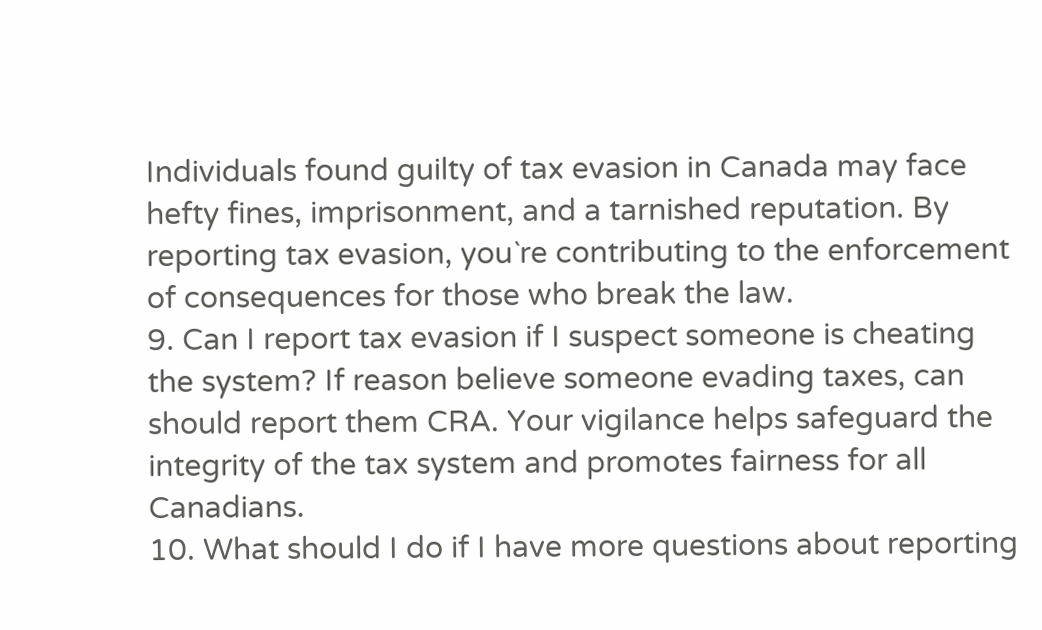Individuals found guilty of tax evasion in Canada may face hefty fines, imprisonment, and a tarnished reputation. By reporting tax evasion, you`re contributing to the enforcement of consequences for those who break the law.
9. Can I report tax evasion if I suspect someone is cheating the system? If reason believe someone evading taxes, can should report them CRA. Your vigilance helps safeguard the integrity of the tax system and promotes fairness for all Canadians.
10. What should I do if I have more questions about reporting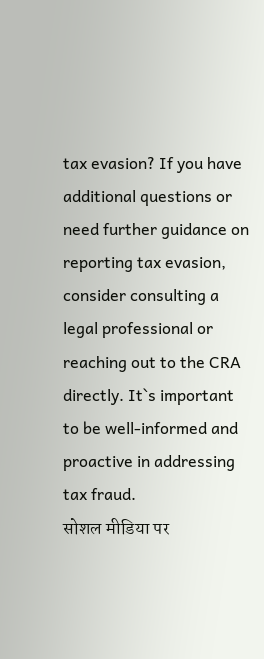tax evasion? If you have additional questions or need further guidance on reporting tax evasion, consider consulting a legal professional or reaching out to the CRA directly. It`s important to be well-informed and proactive in addressing tax fraud.
सोशल मीडिया पर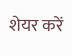शेयर करें